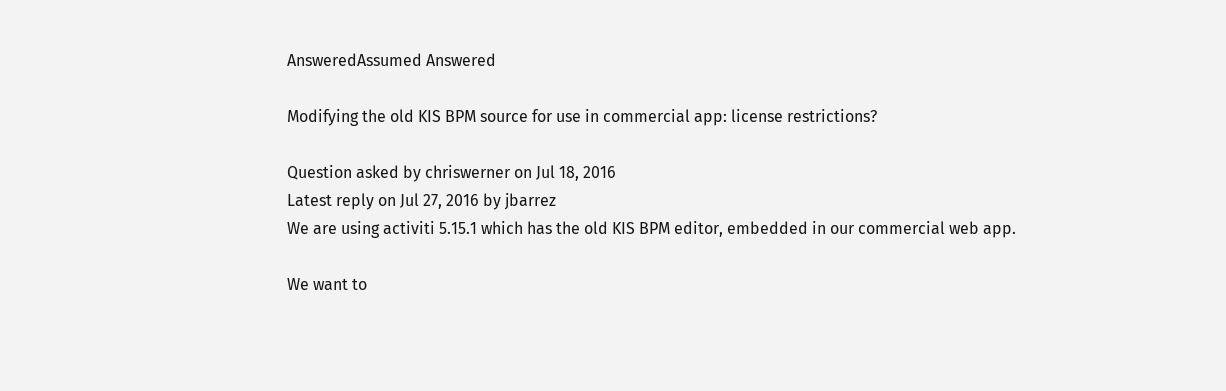AnsweredAssumed Answered

Modifying the old KIS BPM source for use in commercial app: license restrictions?

Question asked by chriswerner on Jul 18, 2016
Latest reply on Jul 27, 2016 by jbarrez
We are using activiti 5.15.1 which has the old KIS BPM editor, embedded in our commercial web app.

We want to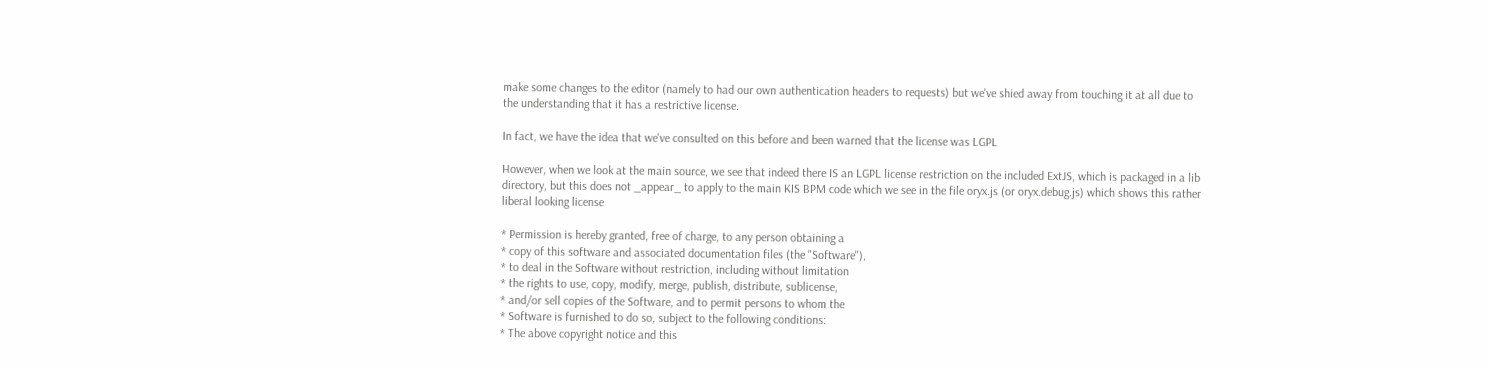make some changes to the editor (namely to had our own authentication headers to requests) but we've shied away from touching it at all due to the understanding that it has a restrictive license.

In fact, we have the idea that we've consulted on this before and been warned that the license was LGPL

However, when we look at the main source, we see that indeed there IS an LGPL license restriction on the included ExtJS, which is packaged in a lib directory, but this does not _appear_ to apply to the main KIS BPM code which we see in the file oryx.js (or oryx.debug.js) which shows this rather liberal looking license

* Permission is hereby granted, free of charge, to any person obtaining a
* copy of this software and associated documentation files (the "Software"),
* to deal in the Software without restriction, including without limitation
* the rights to use, copy, modify, merge, publish, distribute, sublicense,
* and/or sell copies of the Software, and to permit persons to whom the
* Software is furnished to do so, subject to the following conditions:
* The above copyright notice and this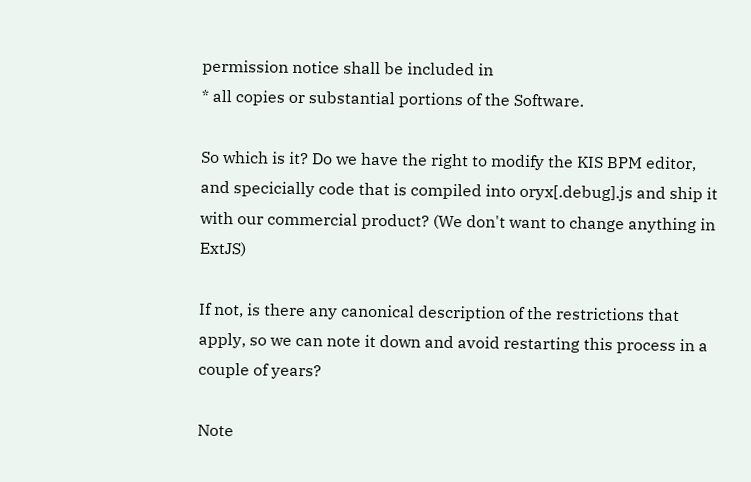permission notice shall be included in
* all copies or substantial portions of the Software.

So which is it? Do we have the right to modify the KIS BPM editor, and specicially code that is compiled into oryx[.debug].js and ship it with our commercial product? (We don't want to change anything in ExtJS)

If not, is there any canonical description of the restrictions that apply, so we can note it down and avoid restarting this process in a couple of years?

Note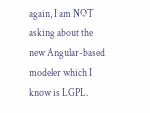again, I am NOT asking about the new Angular-based modeler which I know is LGPL.